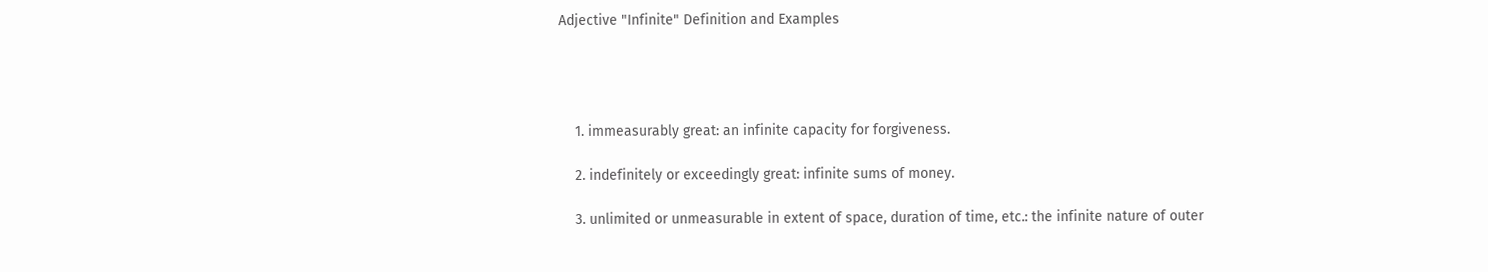Adjective "Infinite" Definition and Examples




    1. immeasurably great: an infinite capacity for forgiveness.

    2. indefinitely or exceedingly great: infinite sums of money.

    3. unlimited or unmeasurable in extent of space, duration of time, etc.: the infinite nature of outer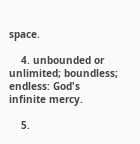space.

    4. unbounded or unlimited; boundless; endless: God's infinite mercy.

    5.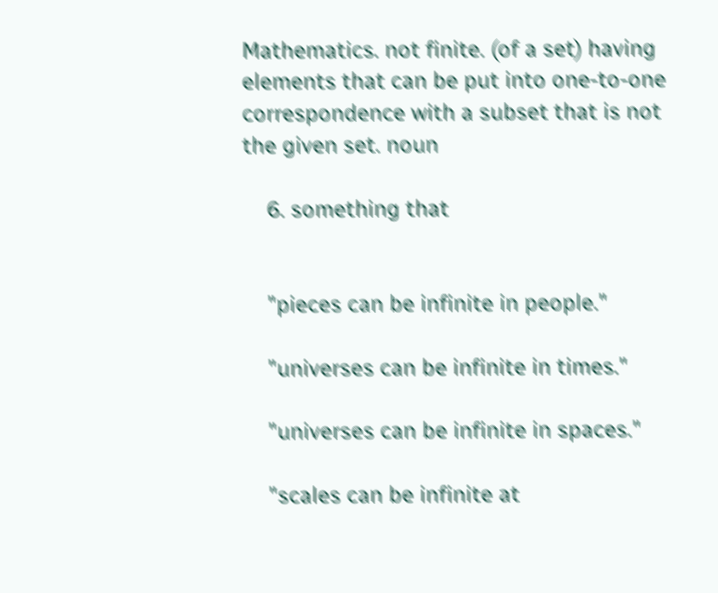Mathematics. not finite. (of a set) having elements that can be put into one-to-one correspondence with a subset that is not the given set. noun

    6. something that


    "pieces can be infinite in people."

    "universes can be infinite in times."

    "universes can be infinite in spaces."

    "scales can be infinite at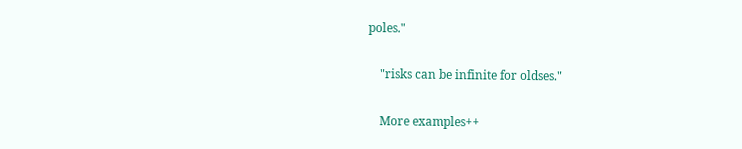poles."

    "risks can be infinite for oldses."

    More examples++